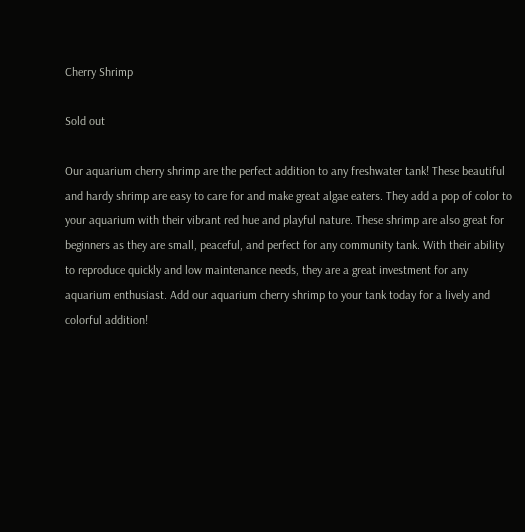Cherry Shrimp

Sold out

Our aquarium cherry shrimp are the perfect addition to any freshwater tank! These beautiful and hardy shrimp are easy to care for and make great algae eaters. They add a pop of color to your aquarium with their vibrant red hue and playful nature. These shrimp are also great for beginners as they are small, peaceful, and perfect for any community tank. With their ability to reproduce quickly and low maintenance needs, they are a great investment for any aquarium enthusiast. Add our aquarium cherry shrimp to your tank today for a lively and colorful addition!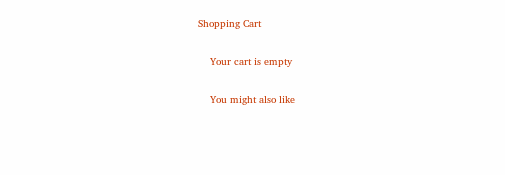Shopping Cart

    Your cart is empty

    You might also like